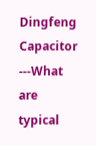Dingfeng Capacitor ---What are typical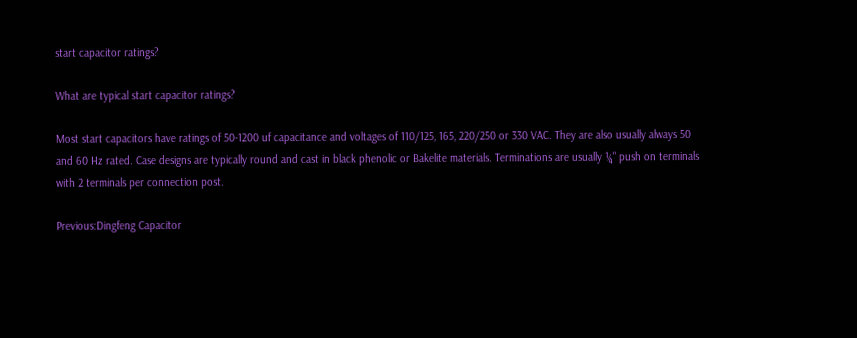start capacitor ratings?

What are typical start capacitor ratings?

Most start capacitors have ratings of 50-1200 uf capacitance and voltages of 110/125, 165, 220/250 or 330 VAC. They are also usually always 50 and 60 Hz rated. Case designs are typically round and cast in black phenolic or Bakelite materials. Terminations are usually ¼" push on terminals with 2 terminals per connection post.

Previous:Dingfeng Capacitor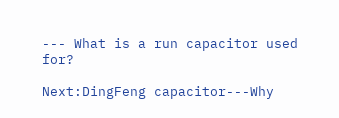--- What is a run capacitor used for?

Next:DingFeng capacitor---Why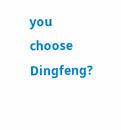you choose Dingfeng?